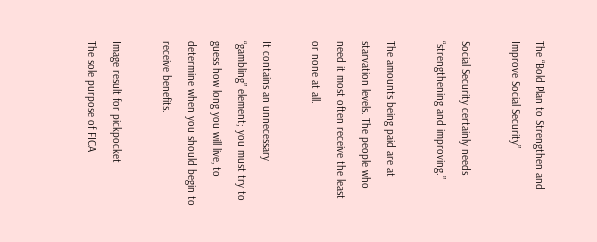The “Bold Plan to Strengthen and Improve Social Security”

Social Security certainly needs “strengthening and improving.”

The amounts being paid are at starvation levels. The people who need it most often receive the least or none at all.

It contains an unnecessary “gambling” element; you must try to guess how long you will live, to determine when you should begin to receive benefits.

Image result for pickpocket
The sole purpose of FICA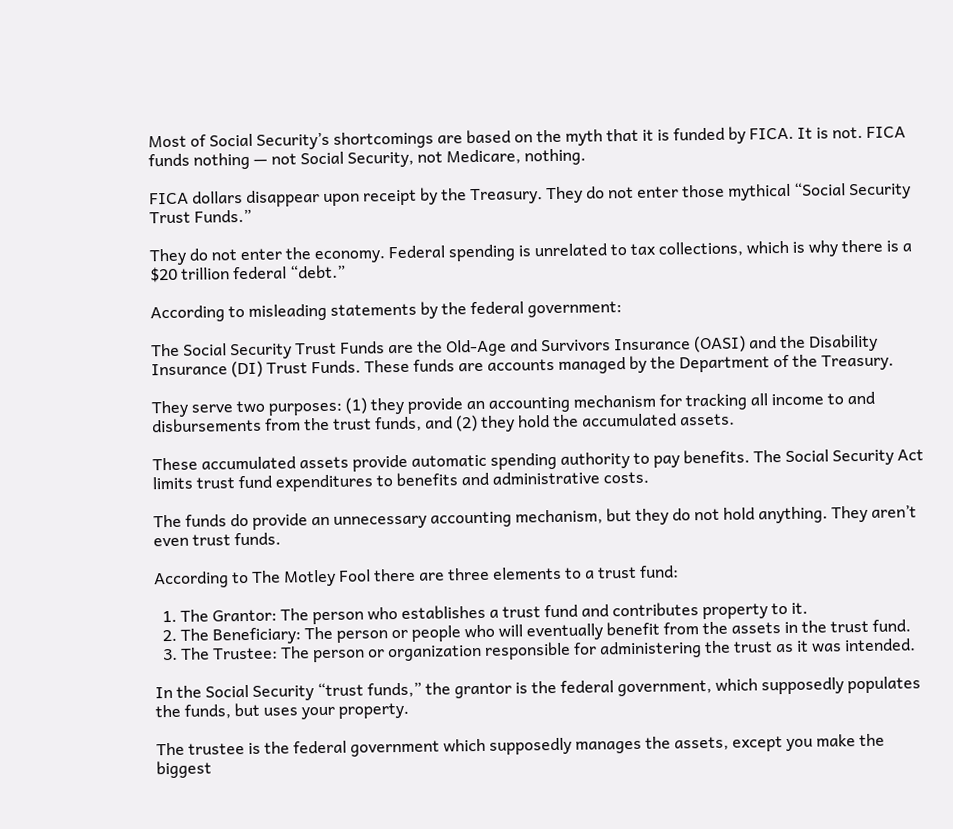Most of Social Security’s shortcomings are based on the myth that it is funded by FICA. It is not. FICA funds nothing — not Social Security, not Medicare, nothing.

FICA dollars disappear upon receipt by the Treasury. They do not enter those mythical “Social Security Trust Funds.”

They do not enter the economy. Federal spending is unrelated to tax collections, which is why there is a $20 trillion federal “debt.”

According to misleading statements by the federal government:

The Social Security Trust Funds are the Old-Age and Survivors Insurance (OASI) and the Disability Insurance (DI) Trust Funds. These funds are accounts managed by the Department of the Treasury.

They serve two purposes: (1) they provide an accounting mechanism for tracking all income to and disbursements from the trust funds, and (2) they hold the accumulated assets.

These accumulated assets provide automatic spending authority to pay benefits. The Social Security Act limits trust fund expenditures to benefits and administrative costs.

The funds do provide an unnecessary accounting mechanism, but they do not hold anything. They aren’t even trust funds.

According to The Motley Fool there are three elements to a trust fund:

  1. The Grantor: The person who establishes a trust fund and contributes property to it.
  2. The Beneficiary: The person or people who will eventually benefit from the assets in the trust fund.
  3. The Trustee: The person or organization responsible for administering the trust as it was intended.

In the Social Security “trust funds,” the grantor is the federal government, which supposedly populates the funds, but uses your property.

The trustee is the federal government which supposedly manages the assets, except you make the biggest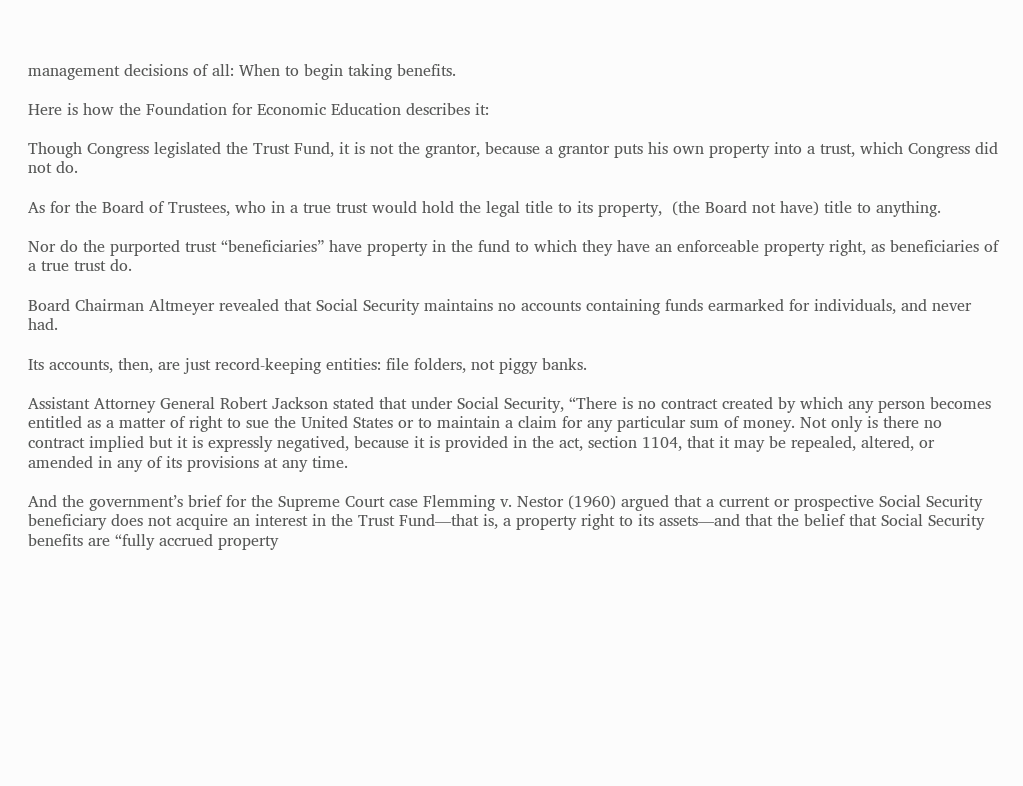management decisions of all: When to begin taking benefits.

Here is how the Foundation for Economic Education describes it:

Though Congress legislated the Trust Fund, it is not the grantor, because a grantor puts his own property into a trust, which Congress did not do.

As for the Board of Trustees, who in a true trust would hold the legal title to its property,  (the Board not have) title to anything.

Nor do the purported trust “beneficiaries” have property in the fund to which they have an enforceable property right, as beneficiaries of a true trust do.

Board Chairman Altmeyer revealed that Social Security maintains no accounts containing funds earmarked for individuals, and never had.

Its accounts, then, are just record-keeping entities: file folders, not piggy banks.

Assistant Attorney General Robert Jackson stated that under Social Security, “There is no contract created by which any person becomes entitled as a matter of right to sue the United States or to maintain a claim for any particular sum of money. Not only is there no contract implied but it is expressly negatived, because it is provided in the act, section 1104, that it may be repealed, altered, or amended in any of its provisions at any time.

And the government’s brief for the Supreme Court case Flemming v. Nestor (1960) argued that a current or prospective Social Security beneficiary does not acquire an interest in the Trust Fund—that is, a property right to its assets—and that the belief that Social Security benefits are “fully accrued property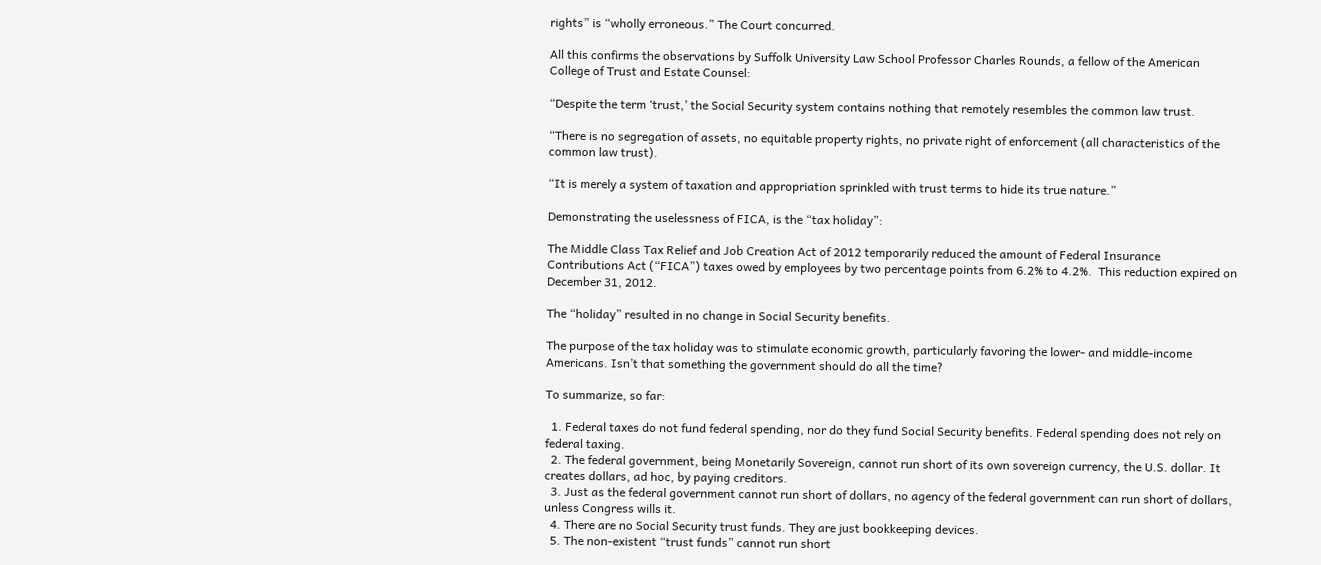rights” is “wholly erroneous.” The Court concurred.

All this confirms the observations by Suffolk University Law School Professor Charles Rounds, a fellow of the American College of Trust and Estate Counsel:

“Despite the term ‘trust,’ the Social Security system contains nothing that remotely resembles the common law trust.

“There is no segregation of assets, no equitable property rights, no private right of enforcement (all characteristics of the common law trust).

“It is merely a system of taxation and appropriation sprinkled with trust terms to hide its true nature.”

Demonstrating the uselessness of FICA, is the “tax holiday”:

The Middle Class Tax Relief and Job Creation Act of 2012 temporarily reduced the amount of Federal Insurance Contributions Act (“FICA”) taxes owed by employees by two percentage points from 6.2% to 4.2%.  This reduction expired on December 31, 2012.

The “holiday” resulted in no change in Social Security benefits.

The purpose of the tax holiday was to stimulate economic growth, particularly favoring the lower- and middle-income Americans. Isn’t that something the government should do all the time?

To summarize, so far:

  1. Federal taxes do not fund federal spending, nor do they fund Social Security benefits. Federal spending does not rely on federal taxing.
  2. The federal government, being Monetarily Sovereign, cannot run short of its own sovereign currency, the U.S. dollar. It creates dollars, ad hoc, by paying creditors.
  3. Just as the federal government cannot run short of dollars, no agency of the federal government can run short of dollars, unless Congress wills it.
  4. There are no Social Security trust funds. They are just bookkeeping devices.
  5. The non-existent “trust funds” cannot run short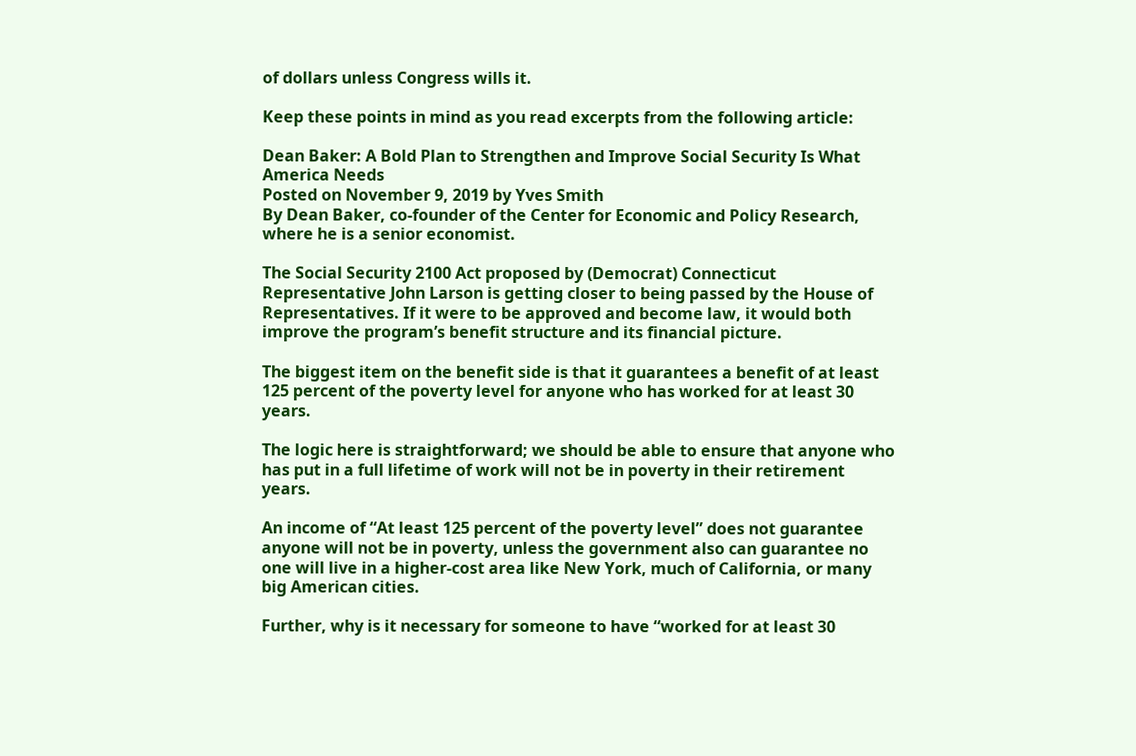of dollars unless Congress wills it.

Keep these points in mind as you read excerpts from the following article:

Dean Baker: A Bold Plan to Strengthen and Improve Social Security Is What America Needs
Posted on November 9, 2019 by Yves Smith
By Dean Baker, co-founder of the Center for Economic and Policy Research, where he is a senior economist.

The Social Security 2100 Act proposed by (Democrat) Connecticut Representative John Larson is getting closer to being passed by the House of Representatives. If it were to be approved and become law, it would both improve the program’s benefit structure and its financial picture.

The biggest item on the benefit side is that it guarantees a benefit of at least 125 percent of the poverty level for anyone who has worked for at least 30 years.

The logic here is straightforward; we should be able to ensure that anyone who has put in a full lifetime of work will not be in poverty in their retirement years.

An income of “At least 125 percent of the poverty level” does not guarantee anyone will not be in poverty, unless the government also can guarantee no one will live in a higher-cost area like New York, much of California, or many big American cities.

Further, why is it necessary for someone to have “worked for at least 30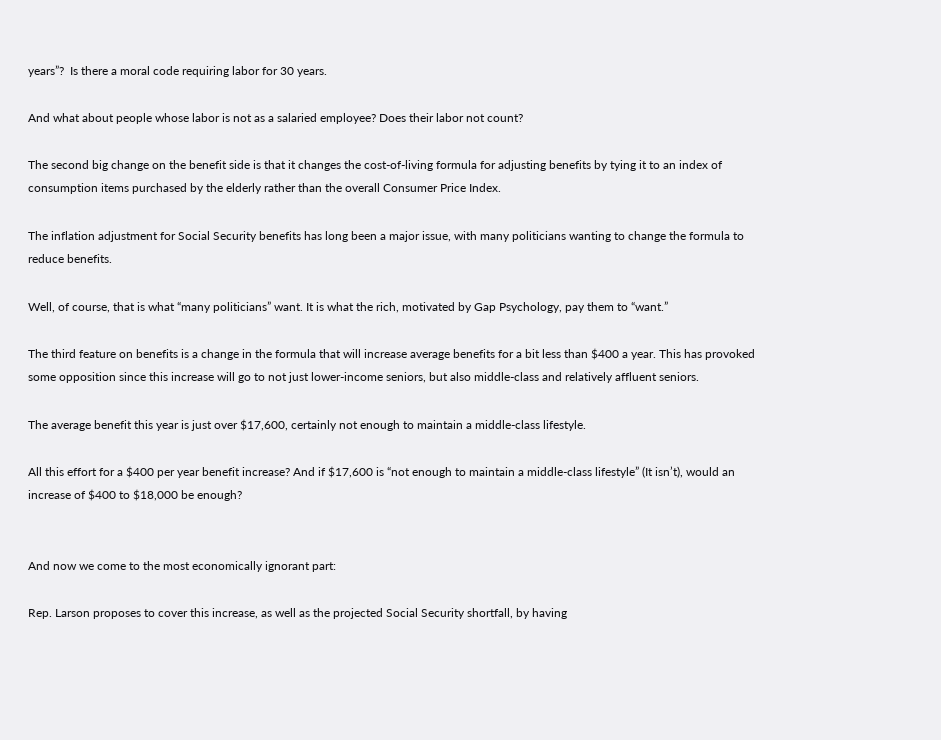years”?  Is there a moral code requiring labor for 30 years.

And what about people whose labor is not as a salaried employee? Does their labor not count?

The second big change on the benefit side is that it changes the cost-of-living formula for adjusting benefits by tying it to an index of consumption items purchased by the elderly rather than the overall Consumer Price Index.

The inflation adjustment for Social Security benefits has long been a major issue, with many politicians wanting to change the formula to reduce benefits.

Well, of course, that is what “many politicians” want. It is what the rich, motivated by Gap Psychology, pay them to “want.”

The third feature on benefits is a change in the formula that will increase average benefits for a bit less than $400 a year. This has provoked some opposition since this increase will go to not just lower-income seniors, but also middle-class and relatively affluent seniors.

The average benefit this year is just over $17,600, certainly not enough to maintain a middle-class lifestyle.

All this effort for a $400 per year benefit increase? And if $17,600 is “not enough to maintain a middle-class lifestyle” (It isn’t), would an increase of $400 to $18,000 be enough?


And now we come to the most economically ignorant part:

Rep. Larson proposes to cover this increase, as well as the projected Social Security shortfall, by having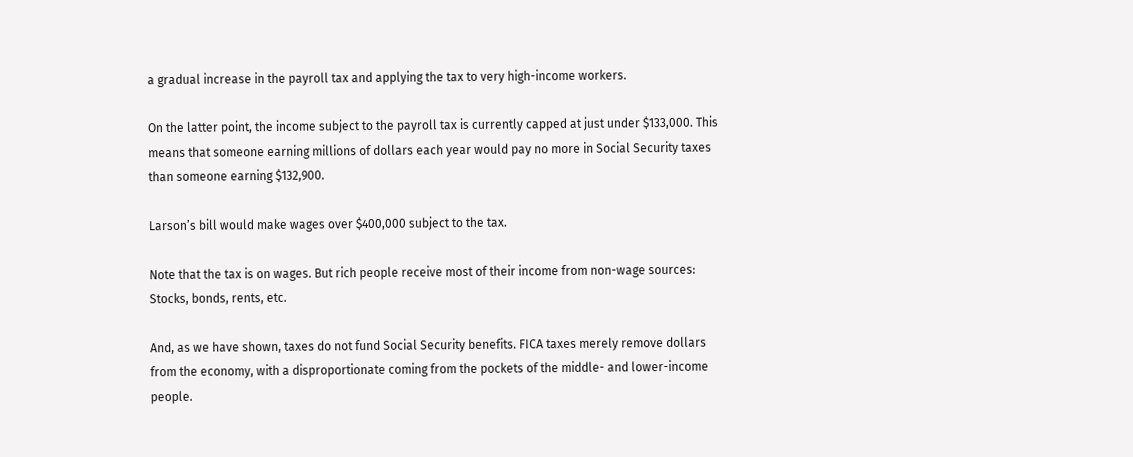a gradual increase in the payroll tax and applying the tax to very high-income workers.

On the latter point, the income subject to the payroll tax is currently capped at just under $133,000. This means that someone earning millions of dollars each year would pay no more in Social Security taxes than someone earning $132,900.

Larson’s bill would make wages over $400,000 subject to the tax.

Note that the tax is on wages. But rich people receive most of their income from non-wage sources: Stocks, bonds, rents, etc.

And, as we have shown, taxes do not fund Social Security benefits. FICA taxes merely remove dollars from the economy, with a disproportionate coming from the pockets of the middle- and lower-income people.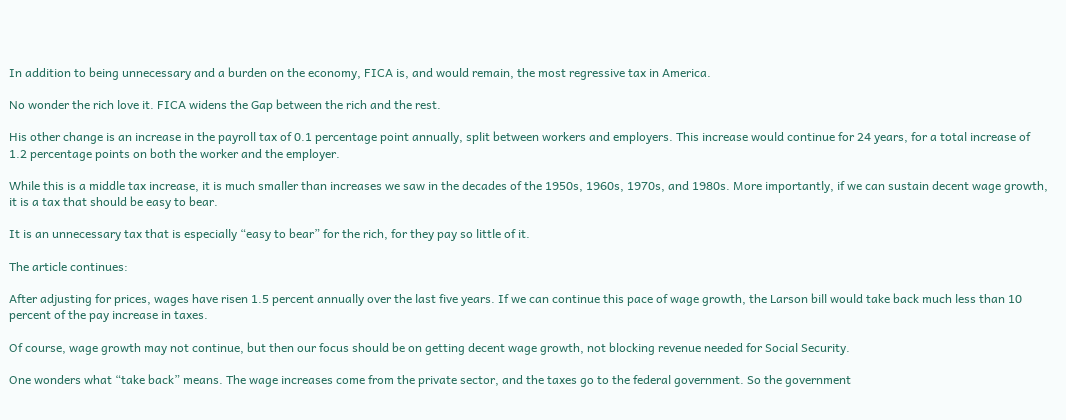In addition to being unnecessary and a burden on the economy, FICA is, and would remain, the most regressive tax in America.

No wonder the rich love it. FICA widens the Gap between the rich and the rest.

His other change is an increase in the payroll tax of 0.1 percentage point annually, split between workers and employers. This increase would continue for 24 years, for a total increase of 1.2 percentage points on both the worker and the employer.

While this is a middle tax increase, it is much smaller than increases we saw in the decades of the 1950s, 1960s, 1970s, and 1980s. More importantly, if we can sustain decent wage growth, it is a tax that should be easy to bear.

It is an unnecessary tax that is especially “easy to bear” for the rich, for they pay so little of it.

The article continues:

After adjusting for prices, wages have risen 1.5 percent annually over the last five years. If we can continue this pace of wage growth, the Larson bill would take back much less than 10 percent of the pay increase in taxes.

Of course, wage growth may not continue, but then our focus should be on getting decent wage growth, not blocking revenue needed for Social Security.

One wonders what “take back” means. The wage increases come from the private sector, and the taxes go to the federal government. So the government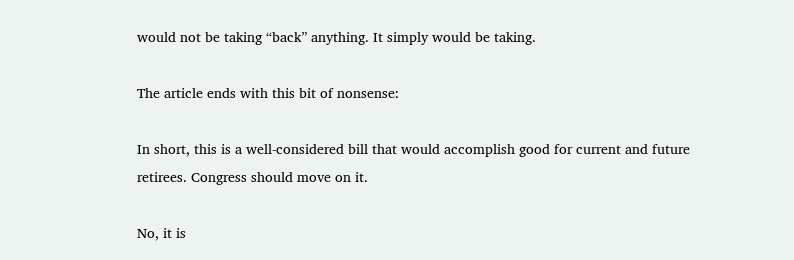would not be taking “back” anything. It simply would be taking.

The article ends with this bit of nonsense:

In short, this is a well-considered bill that would accomplish good for current and future retirees. Congress should move on it.

No, it is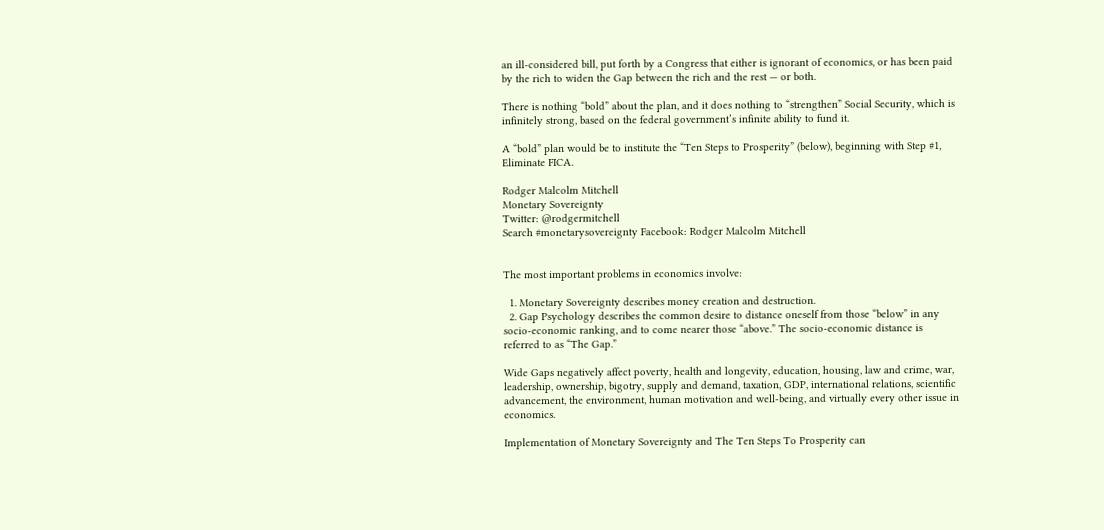an ill-considered bill, put forth by a Congress that either is ignorant of economics, or has been paid by the rich to widen the Gap between the rich and the rest — or both.

There is nothing “bold” about the plan, and it does nothing to “strengthen” Social Security, which is infinitely strong, based on the federal government’s infinite ability to fund it.

A “bold” plan would be to institute the “Ten Steps to Prosperity” (below), beginning with Step #1, Eliminate FICA.

Rodger Malcolm Mitchell
Monetary Sovereignty
Twitter: @rodgermitchell
Search #monetarysovereignty Facebook: Rodger Malcolm Mitchell


The most important problems in economics involve:

  1. Monetary Sovereignty describes money creation and destruction.
  2. Gap Psychology describes the common desire to distance oneself from those “below” in any socio-economic ranking, and to come nearer those “above.” The socio-economic distance is referred to as “The Gap.”

Wide Gaps negatively affect poverty, health and longevity, education, housing, law and crime, war, leadership, ownership, bigotry, supply and demand, taxation, GDP, international relations, scientific advancement, the environment, human motivation and well-being, and virtually every other issue in economics.

Implementation of Monetary Sovereignty and The Ten Steps To Prosperity can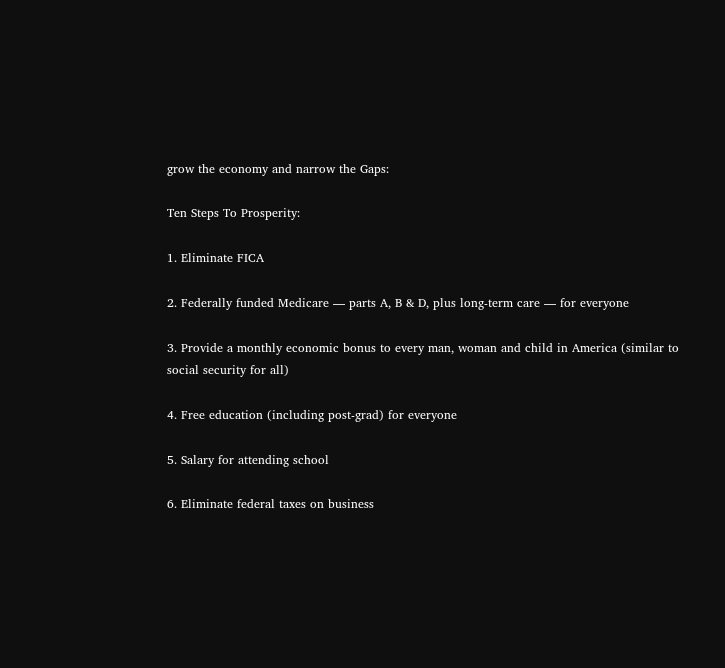grow the economy and narrow the Gaps:

Ten Steps To Prosperity:

1. Eliminate FICA

2. Federally funded Medicare — parts A, B & D, plus long-term care — for everyone

3. Provide a monthly economic bonus to every man, woman and child in America (similar to social security for all)

4. Free education (including post-grad) for everyone

5. Salary for attending school

6. Eliminate federal taxes on business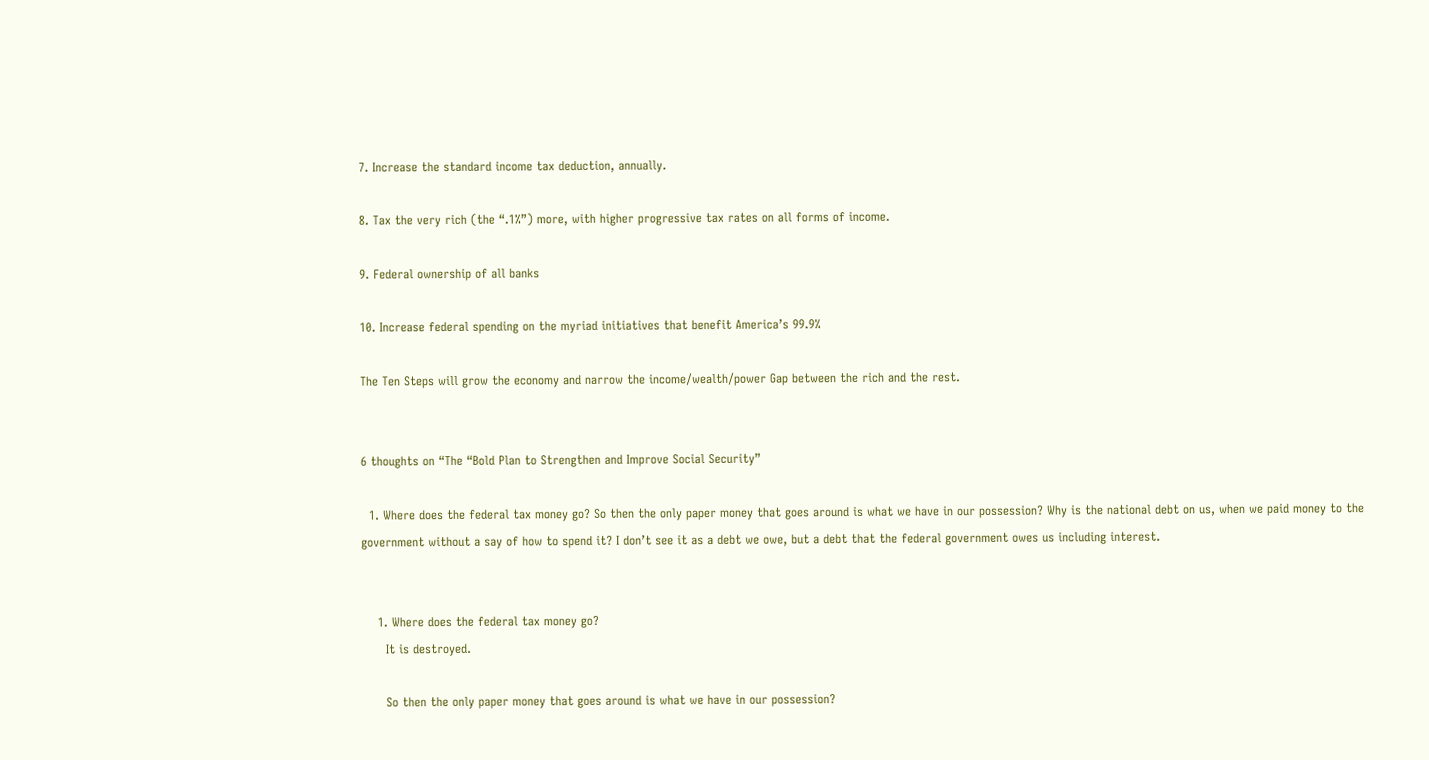7. Increase the standard income tax deduction, annually.

8. Tax the very rich (the “.1%”) more, with higher progressive tax rates on all forms of income.

9. Federal ownership of all banks

10. Increase federal spending on the myriad initiatives that benefit America’s 99.9%

The Ten Steps will grow the economy and narrow the income/wealth/power Gap between the rich and the rest.


6 thoughts on “The “Bold Plan to Strengthen and Improve Social Security”

  1. Where does the federal tax money go? So then the only paper money that goes around is what we have in our possession? Why is the national debt on us, when we paid money to the government without a say of how to spend it? I don’t see it as a debt we owe, but a debt that the federal government owes us including interest.


    1. Where does the federal tax money go?
      It is destroyed.

      So then the only paper money that goes around is what we have in our possession?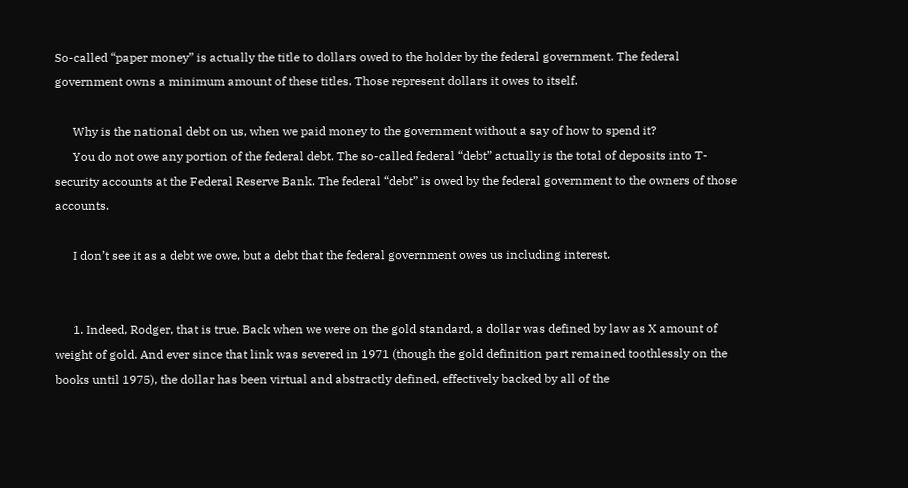So-called “paper money” is actually the title to dollars owed to the holder by the federal government. The federal government owns a minimum amount of these titles. Those represent dollars it owes to itself.

      Why is the national debt on us, when we paid money to the government without a say of how to spend it?
      You do not owe any portion of the federal debt. The so-called federal “debt” actually is the total of deposits into T-security accounts at the Federal Reserve Bank. The federal “debt” is owed by the federal government to the owners of those accounts.

      I don’t see it as a debt we owe, but a debt that the federal government owes us including interest.


      1. Indeed, Rodger, that is true. Back when we were on the gold standard, a dollar was defined by law as X amount of weight of gold. And ever since that link was severed in 1971 (though the gold definition part remained toothlessly on the books until 1975), the dollar has been virtual and abstractly defined, effectively backed by all of the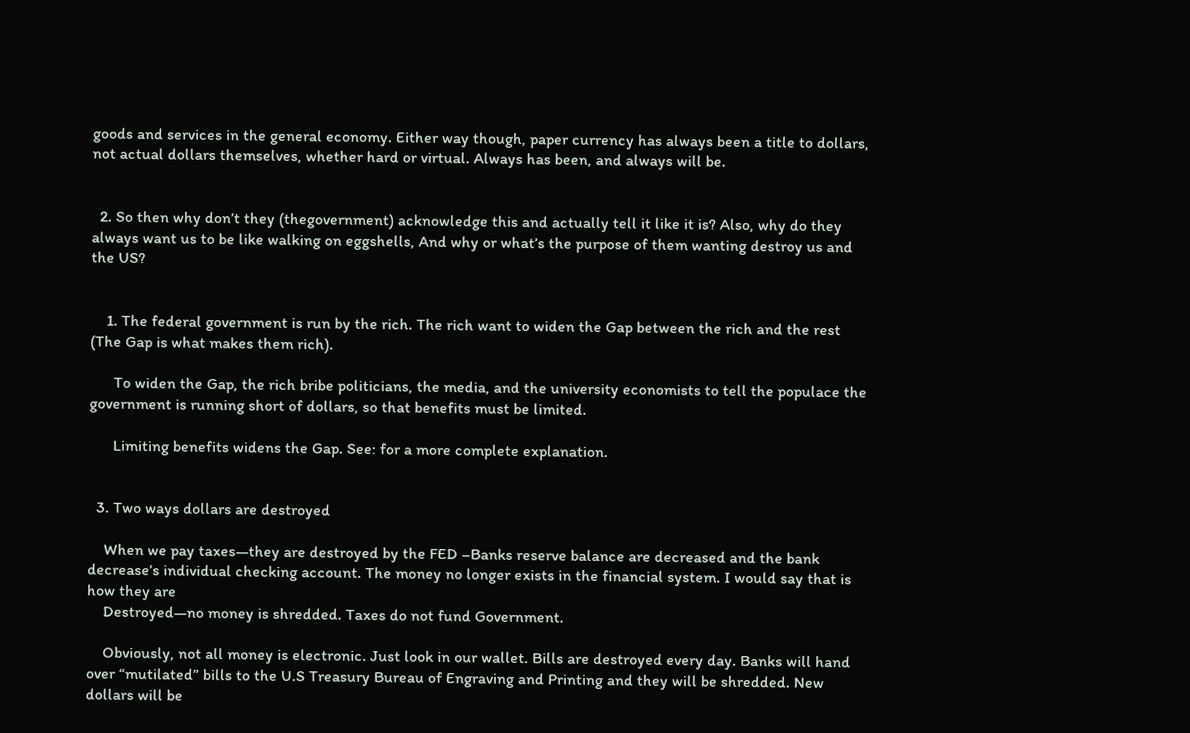goods and services in the general economy. Either way though, paper currency has always been a title to dollars, not actual dollars themselves, whether hard or virtual. Always has been, and always will be.


  2. So then why don’t they (thegovernment) acknowledge this and actually tell it like it is? Also, why do they always want us to be like walking on eggshells, And why or what’s the purpose of them wanting destroy us and the US?


    1. The federal government is run by the rich. The rich want to widen the Gap between the rich and the rest (The Gap is what makes them rich).

      To widen the Gap, the rich bribe politicians, the media, and the university economists to tell the populace the government is running short of dollars, so that benefits must be limited.

      Limiting benefits widens the Gap. See: for a more complete explanation.


  3. Two ways dollars are destroyed

    When we pay taxes—they are destroyed by the FED –Banks reserve balance are decreased and the bank decrease’s individual checking account. The money no longer exists in the financial system. I would say that is how they are
    Destroyed—no money is shredded. Taxes do not fund Government.

    Obviously, not all money is electronic. Just look in our wallet. Bills are destroyed every day. Banks will hand over “mutilated” bills to the U.S Treasury Bureau of Engraving and Printing and they will be shredded. New dollars will be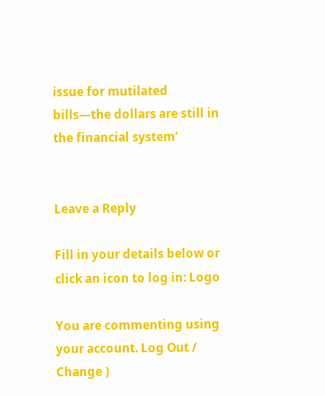issue for mutilated bills—the dollars are still in the financial system’


Leave a Reply

Fill in your details below or click an icon to log in: Logo

You are commenting using your account. Log Out /  Change )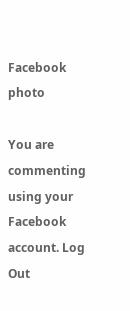Facebook photo

You are commenting using your Facebook account. Log Out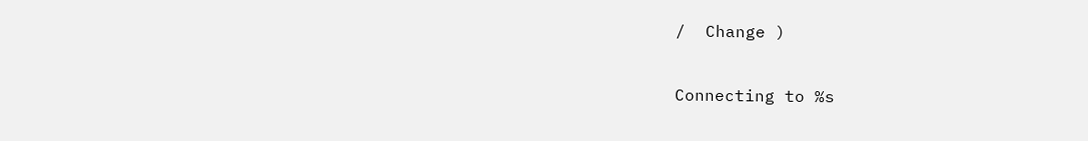/  Change )

Connecting to %s